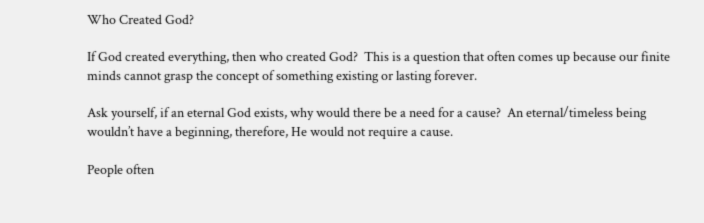Who Created God?

If God created everything, then who created God?  This is a question that often comes up because our finite minds cannot grasp the concept of something existing or lasting forever.

Ask yourself, if an eternal God exists, why would there be a need for a cause?  An eternal/timeless being wouldn’t have a beginning, therefore, He would not require a cause.

People often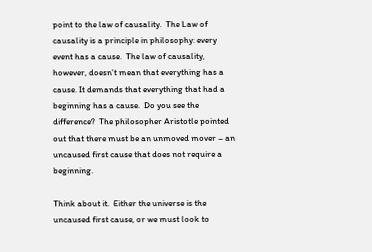point to the law of causality.  The Law of causality is a principle in philosophy: every event has a cause.  The law of causality, however, doesn’t mean that everything has a cause. It demands that everything that had a beginning has a cause.  Do you see the difference?  The philosopher Aristotle pointed out that there must be an unmoved mover – an uncaused first cause that does not require a beginning.

Think about it.  Either the universe is the uncaused first cause, or we must look to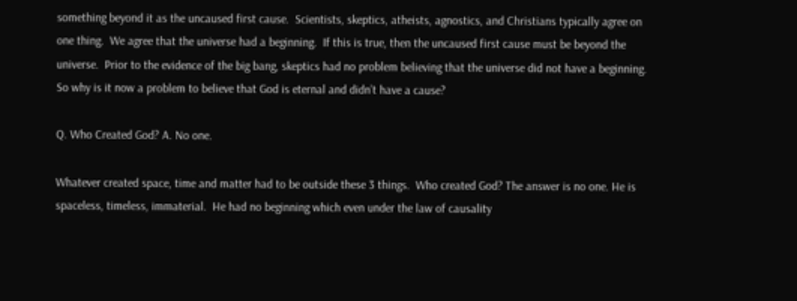something beyond it as the uncaused first cause.  Scientists, skeptics, atheists, agnostics, and Christians typically agree on one thing.  We agree that the universe had a beginning.  If this is true, then the uncaused first cause must be beyond the universe.  Prior to the evidence of the big bang, skeptics had no problem believing that the universe did not have a beginning.  So why is it now a problem to believe that God is eternal and didn’t have a cause?

Q. Who Created God? A. No one.

Whatever created space, time and matter had to be outside these 3 things.  Who created God? The answer is no one. He is spaceless, timeless, immaterial.  He had no beginning which even under the law of causality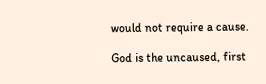would not require a cause.

God is the uncaused, first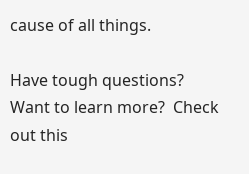cause of all things.

Have tough questions?  Want to learn more?  Check out this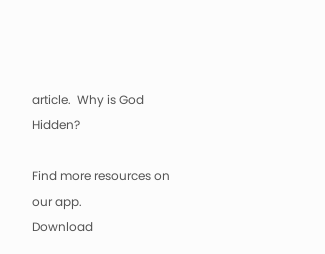article.  Why is God Hidden?

Find more resources on our app.
Download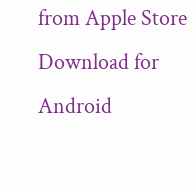from Apple Store
Download for Android